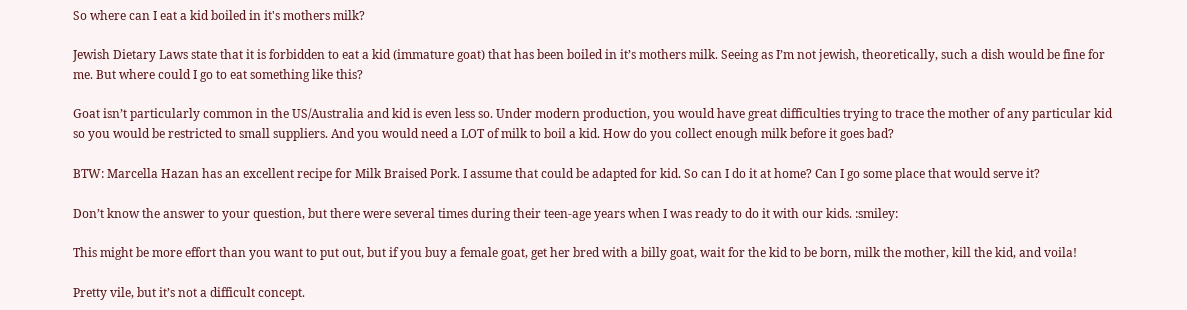So where can I eat a kid boiled in it's mothers milk?

Jewish Dietary Laws state that it is forbidden to eat a kid (immature goat) that has been boiled in it’s mothers milk. Seeing as I’m not jewish, theoretically, such a dish would be fine for me. But where could I go to eat something like this?

Goat isn’t particularly common in the US/Australia and kid is even less so. Under modern production, you would have great difficulties trying to trace the mother of any particular kid so you would be restricted to small suppliers. And you would need a LOT of milk to boil a kid. How do you collect enough milk before it goes bad?

BTW: Marcella Hazan has an excellent recipe for Milk Braised Pork. I assume that could be adapted for kid. So can I do it at home? Can I go some place that would serve it?

Don’t know the answer to your question, but there were several times during their teen-age years when I was ready to do it with our kids. :smiley:

This might be more effort than you want to put out, but if you buy a female goat, get her bred with a billy goat, wait for the kid to be born, milk the mother, kill the kid, and voila!

Pretty vile, but it’s not a difficult concept.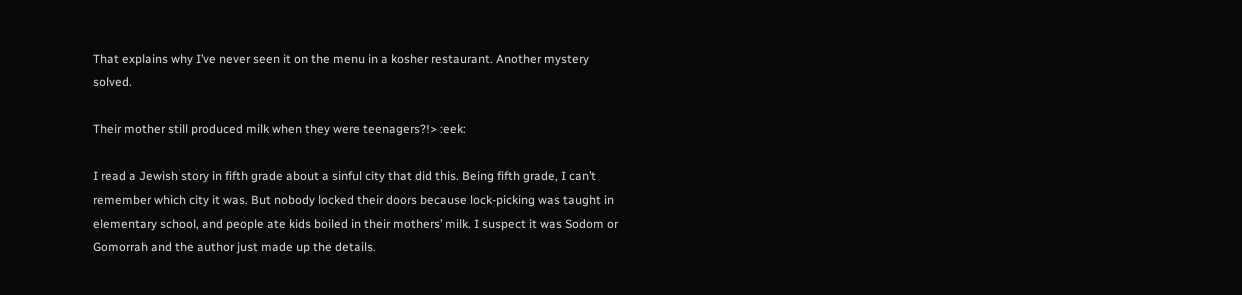That explains why I’ve never seen it on the menu in a kosher restaurant. Another mystery solved.

Their mother still produced milk when they were teenagers?!> :eek:

I read a Jewish story in fifth grade about a sinful city that did this. Being fifth grade, I can’t remember which city it was. But nobody locked their doors because lock-picking was taught in elementary school, and people ate kids boiled in their mothers’ milk. I suspect it was Sodom or Gomorrah and the author just made up the details.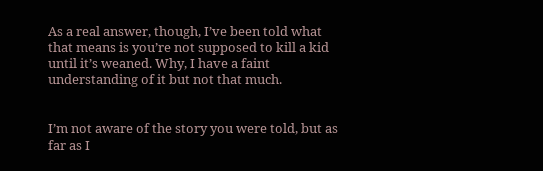As a real answer, though, I’ve been told what that means is you’re not supposed to kill a kid until it’s weaned. Why, I have a faint understanding of it but not that much.


I’m not aware of the story you were told, but as far as I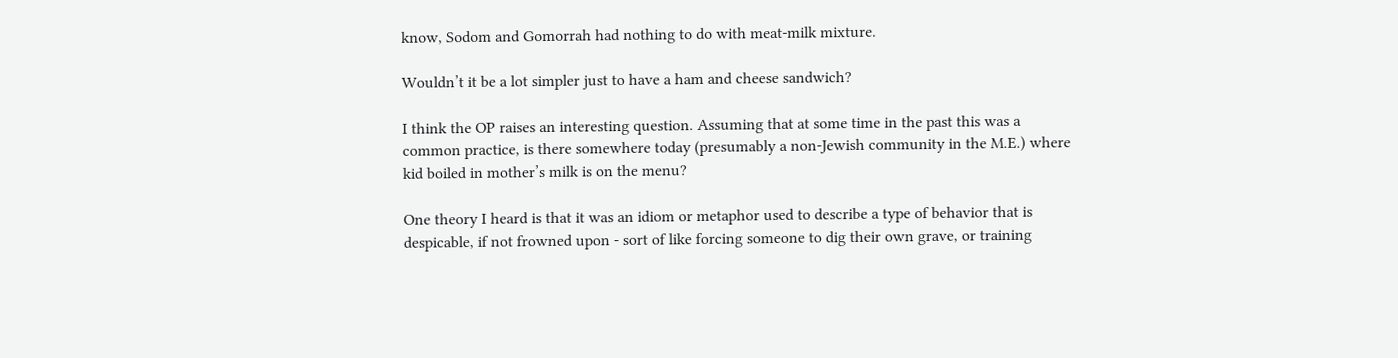know, Sodom and Gomorrah had nothing to do with meat-milk mixture.

Wouldn’t it be a lot simpler just to have a ham and cheese sandwich?

I think the OP raises an interesting question. Assuming that at some time in the past this was a common practice, is there somewhere today (presumably a non-Jewish community in the M.E.) where kid boiled in mother’s milk is on the menu?

One theory I heard is that it was an idiom or metaphor used to describe a type of behavior that is despicable, if not frowned upon - sort of like forcing someone to dig their own grave, or training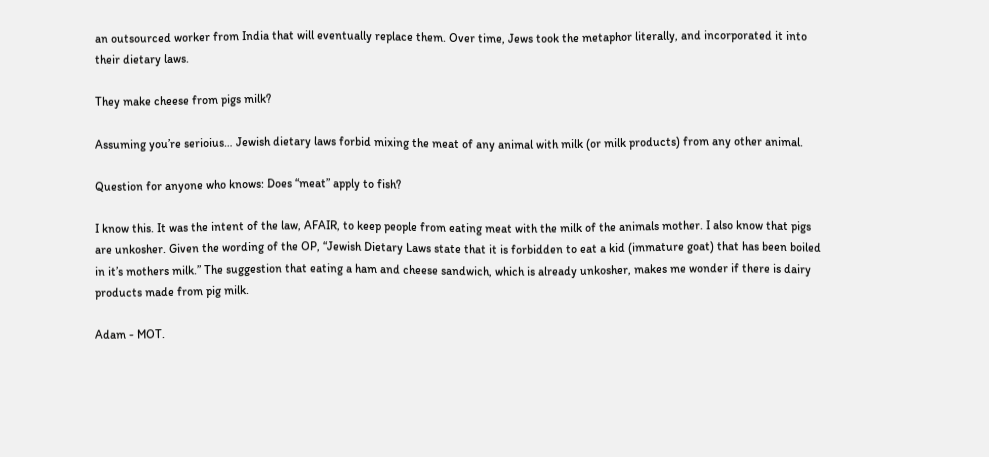an outsourced worker from India that will eventually replace them. Over time, Jews took the metaphor literally, and incorporated it into their dietary laws.

They make cheese from pigs milk?

Assuming you’re serioius… Jewish dietary laws forbid mixing the meat of any animal with milk (or milk products) from any other animal.

Question for anyone who knows: Does “meat” apply to fish?

I know this. It was the intent of the law, AFAIR, to keep people from eating meat with the milk of the animals mother. I also know that pigs are unkosher. Given the wording of the OP, “Jewish Dietary Laws state that it is forbidden to eat a kid (immature goat) that has been boiled in it’s mothers milk.” The suggestion that eating a ham and cheese sandwich, which is already unkosher, makes me wonder if there is dairy products made from pig milk.

Adam - MOT.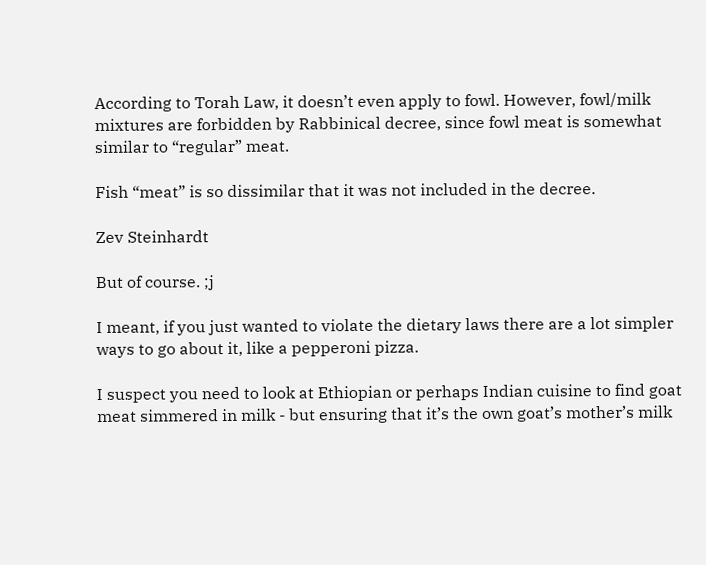According to Torah Law, it doesn’t even apply to fowl. However, fowl/milk mixtures are forbidden by Rabbinical decree, since fowl meat is somewhat similar to “regular” meat.

Fish “meat” is so dissimilar that it was not included in the decree.

Zev Steinhardt

But of course. ;j

I meant, if you just wanted to violate the dietary laws there are a lot simpler ways to go about it, like a pepperoni pizza.

I suspect you need to look at Ethiopian or perhaps Indian cuisine to find goat meat simmered in milk - but ensuring that it’s the own goat’s mother’s milk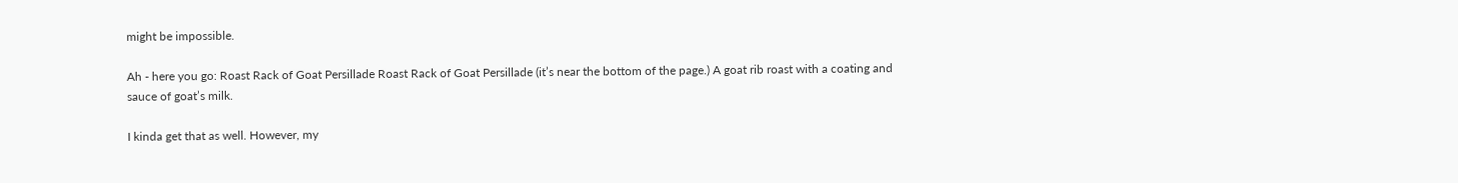might be impossible.

Ah - here you go: Roast Rack of Goat Persillade Roast Rack of Goat Persillade (it’s near the bottom of the page.) A goat rib roast with a coating and sauce of goat’s milk.

I kinda get that as well. However, my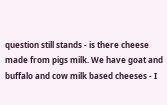question still stands - is there cheese made from pigs milk. We have goat and buffalo and cow milk based cheeses - I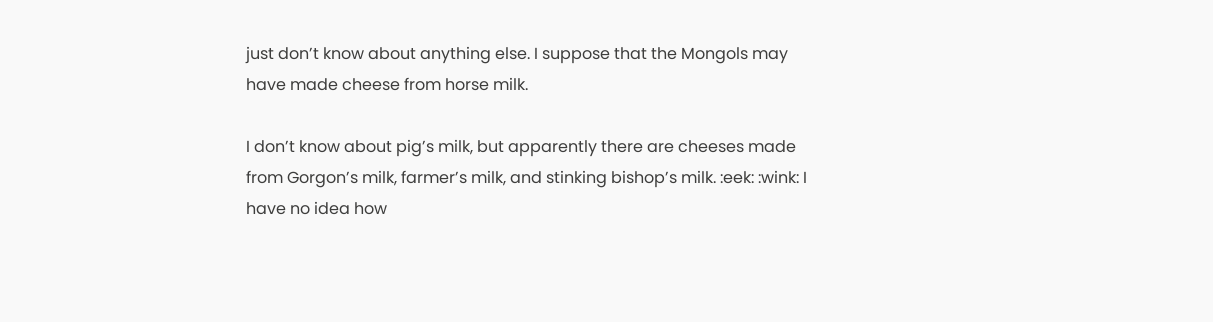just don’t know about anything else. I suppose that the Mongols may have made cheese from horse milk.

I don’t know about pig’s milk, but apparently there are cheeses made from Gorgon’s milk, farmer’s milk, and stinking bishop’s milk. :eek: :wink: I have no idea how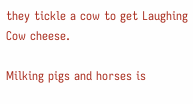they tickle a cow to get Laughing Cow cheese.

Milking pigs and horses is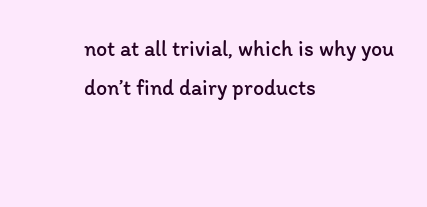not at all trivial, which is why you don’t find dairy products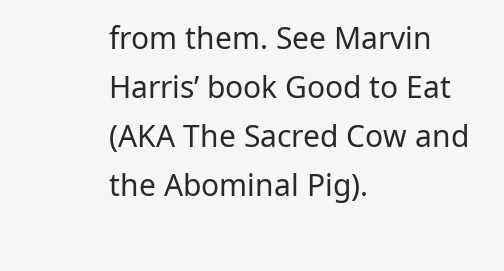from them. See Marvin Harris’ book Good to Eat (AKA The Sacred Cow and the Abominal Pig).